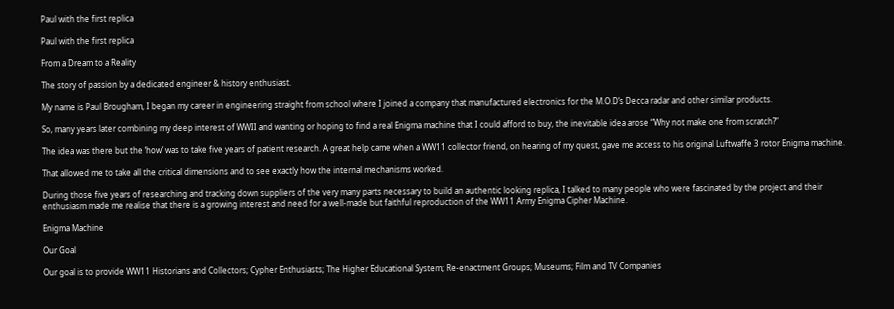Paul with the first replica

Paul with the first replica

From a Dream to a Reality

The story of passion by a dedicated engineer & history enthusiast.

My name is Paul Brougham, I began my career in engineering straight from school where I joined a company that manufactured electronics for the M.O.D’s Decca radar and other similar products.

So, many years later combining my deep interest of WWII and wanting or hoping to find a real Enigma machine that I could afford to buy, the inevitable idea arose “Why not make one from scratch?”

The idea was there but the ‘how’ was to take five years of patient research. A great help came when a WW11 collector friend, on hearing of my quest, gave me access to his original Luftwaffe 3 rotor Enigma machine.

That allowed me to take all the critical dimensions and to see exactly how the internal mechanisms worked.

During those five years of researching and tracking down suppliers of the very many parts necessary to build an authentic looking replica, I talked to many people who were fascinated by the project and their enthusiasm made me realise that there is a growing interest and need for a well-made but faithful reproduction of the WW11 Army Enigma Cipher Machine.

Enigma Machine

Our Goal

Our goal is to provide WW11 Historians and Collectors; Cypher Enthusiasts; The Higher Educational System; Re-enactment Groups; Museums; Film and TV Companies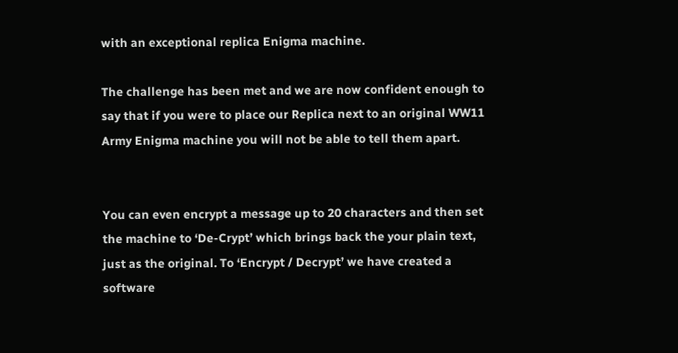with an exceptional replica Enigma machine.

The challenge has been met and we are now confident enough to say that if you were to place our Replica next to an original WW11 Army Enigma machine you will not be able to tell them apart.


You can even encrypt a message up to 20 characters and then set the machine to ‘De-Crypt’ which brings back the your plain text, just as the original. To ‘Encrypt / Decrypt’ we have created a software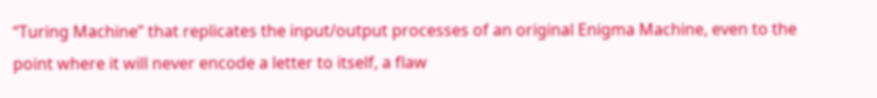“Turing Machine” that replicates the input/output processes of an original Enigma Machine, even to the point where it will never encode a letter to itself, a flaw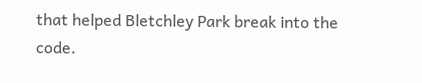that helped Bletchley Park break into the code.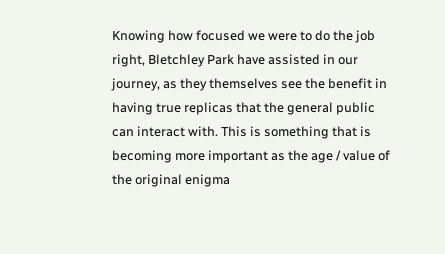Knowing how focused we were to do the job right, Bletchley Park have assisted in our journey, as they themselves see the benefit in having true replicas that the general public can interact with. This is something that is becoming more important as the age / value of the original enigma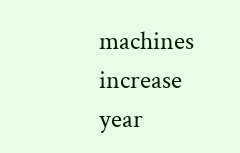machines increase year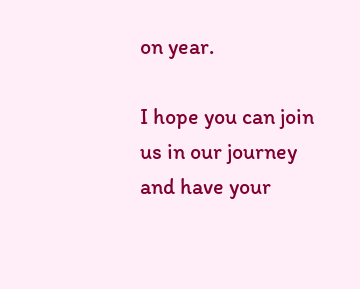on year.

I hope you can join us in our journey and have your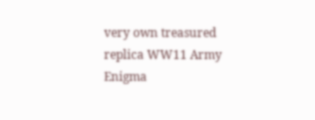very own treasured replica WW11 Army Enigma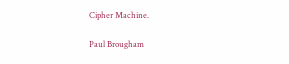Cipher Machine.

Paul Brougham